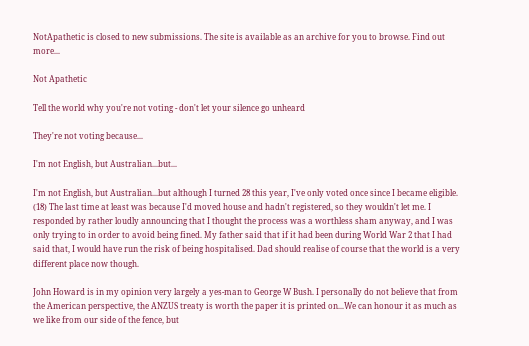NotApathetic is closed to new submissions. The site is available as an archive for you to browse. Find out more...

Not Apathetic

Tell the world why you're not voting - don't let your silence go unheard

They're not voting because...

I'm not English, but Australian...but...

I'm not English, but Australian...but although I turned 28 this year, I've only voted once since I became eligible. (18) The last time at least was because I'd moved house and hadn't registered, so they wouldn't let me. I responded by rather loudly announcing that I thought the process was a worthless sham anyway, and I was only trying to in order to avoid being fined. My father said that if it had been during World War 2 that I had said that, I would have run the risk of being hospitalised. Dad should realise of course that the world is a very different place now though.

John Howard is in my opinion very largely a yes-man to George W Bush. I personally do not believe that from the American perspective, the ANZUS treaty is worth the paper it is printed on...We can honour it as much as we like from our side of the fence, but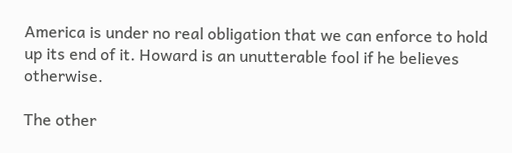America is under no real obligation that we can enforce to hold up its end of it. Howard is an unutterable fool if he believes otherwise.

The other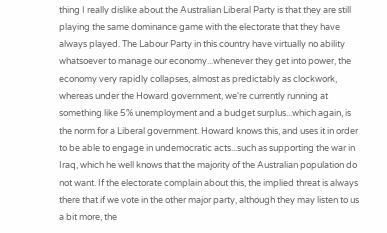thing I really dislike about the Australian Liberal Party is that they are still playing the same dominance game with the electorate that they have always played. The Labour Party in this country have virtually no ability whatsoever to manage our economy...whenever they get into power, the economy very rapidly collapses, almost as predictably as clockwork, whereas under the Howard government, we're currently running at something like 5% unemployment and a budget surplus...which again, is the norm for a Liberal government. Howard knows this, and uses it in order to be able to engage in undemocratic acts...such as supporting the war in Iraq, which he well knows that the majority of the Australian population do not want. If the electorate complain about this, the implied threat is always there that if we vote in the other major party, although they may listen to us a bit more, the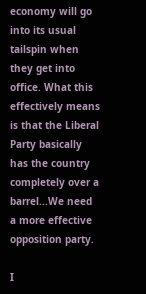economy will go into its usual tailspin when they get into office. What this effectively means is that the Liberal Party basically has the country completely over a barrel...We need a more effective opposition party.

I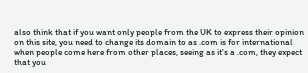also think that if you want only people from the UK to express their opinion on this site, you need to change its domain to as .com is for international when people come here from other places, seeing as it's a .com, they expect that you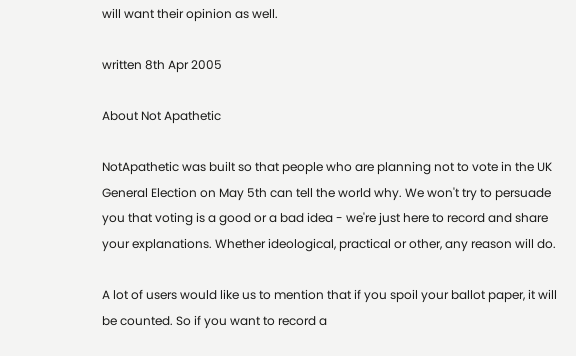will want their opinion as well.

written 8th Apr 2005

About Not Apathetic

NotApathetic was built so that people who are planning not to vote in the UK General Election on May 5th can tell the world why. We won't try to persuade you that voting is a good or a bad idea - we're just here to record and share your explanations. Whether ideological, practical or other, any reason will do.

A lot of users would like us to mention that if you spoil your ballot paper, it will be counted. So if you want to record a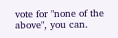vote for "none of the above", you can.